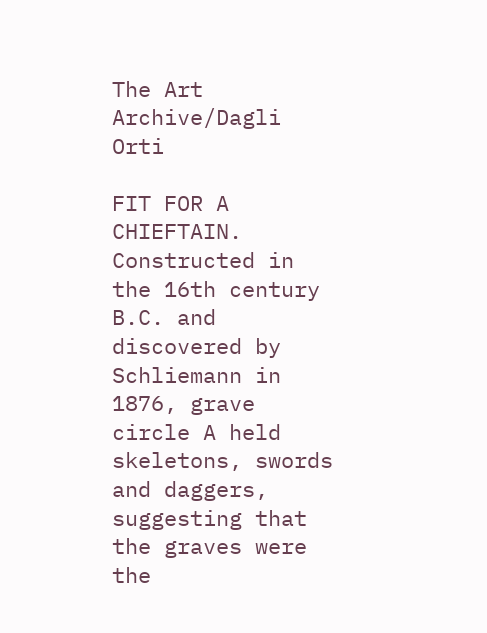The Art Archive/Dagli Orti

FIT FOR A CHIEFTAIN. Constructed in the 16th century B.C. and discovered by Schliemann in 1876, grave circle A held skeletons, swords and daggers, suggesting that the graves were the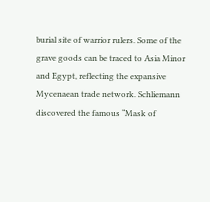burial site of warrior rulers. Some of the grave goods can be traced to Asia Minor and Egypt, reflecting the expansive Mycenaean trade network. Schliemann discovered the famous “Mask of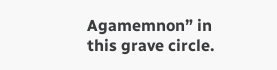Agamemnon” in this grave circle.